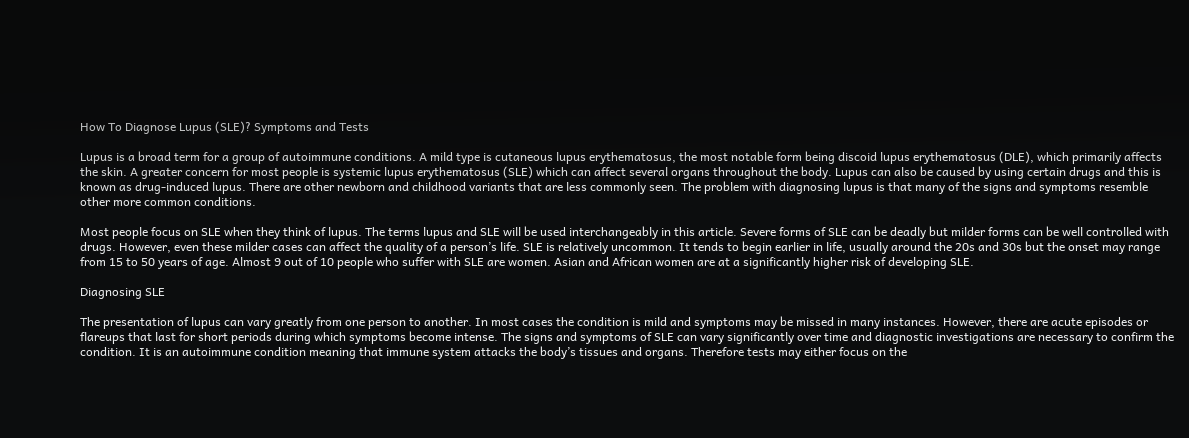How To Diagnose Lupus (SLE)? Symptoms and Tests

Lupus is a broad term for a group of autoimmune conditions. A mild type is cutaneous lupus erythematosus, the most notable form being discoid lupus erythematosus (DLE), which primarily affects the skin. A greater concern for most people is systemic lupus erythematosus (SLE) which can affect several organs throughout the body. Lupus can also be caused by using certain drugs and this is known as drug-induced lupus. There are other newborn and childhood variants that are less commonly seen. The problem with diagnosing lupus is that many of the signs and symptoms resemble other more common conditions.

Most people focus on SLE when they think of lupus. The terms lupus and SLE will be used interchangeably in this article. Severe forms of SLE can be deadly but milder forms can be well controlled with drugs. However, even these milder cases can affect the quality of a person’s life. SLE is relatively uncommon. It tends to begin earlier in life, usually around the 20s and 30s but the onset may range from 15 to 50 years of age. Almost 9 out of 10 people who suffer with SLE are women. Asian and African women are at a significantly higher risk of developing SLE.

Diagnosing SLE

The presentation of lupus can vary greatly from one person to another. In most cases the condition is mild and symptoms may be missed in many instances. However, there are acute episodes or flareups that last for short periods during which symptoms become intense. The signs and symptoms of SLE can vary significantly over time and diagnostic investigations are necessary to confirm the condition. It is an autoimmune condition meaning that immune system attacks the body’s tissues and organs. Therefore tests may either focus on the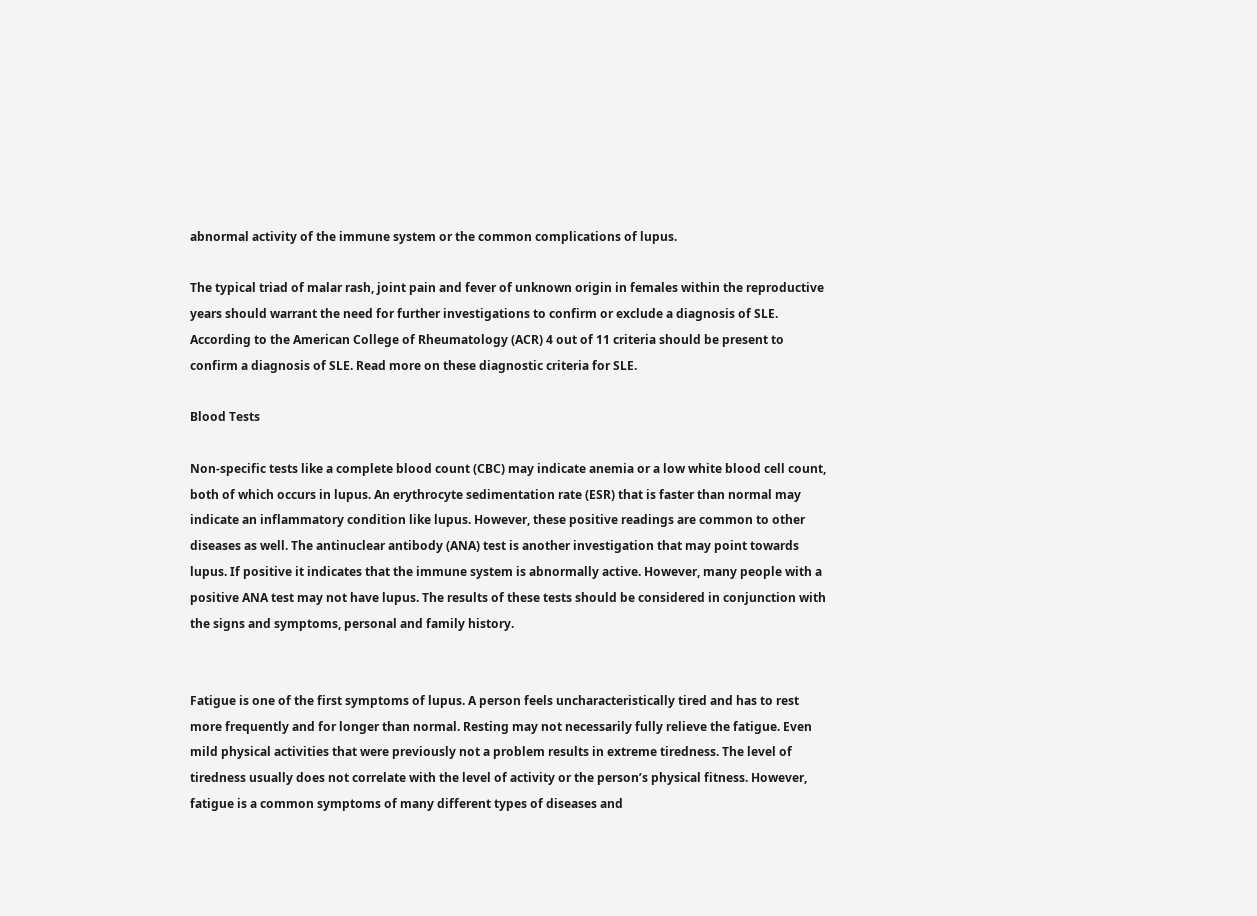abnormal activity of the immune system or the common complications of lupus.

The typical triad of malar rash, joint pain and fever of unknown origin in females within the reproductive years should warrant the need for further investigations to confirm or exclude a diagnosis of SLE. According to the American College of Rheumatology (ACR) 4 out of 11 criteria should be present to confirm a diagnosis of SLE. Read more on these diagnostic criteria for SLE.

Blood Tests

Non-specific tests like a complete blood count (CBC) may indicate anemia or a low white blood cell count, both of which occurs in lupus. An erythrocyte sedimentation rate (ESR) that is faster than normal may indicate an inflammatory condition like lupus. However, these positive readings are common to other diseases as well. The antinuclear antibody (ANA) test is another investigation that may point towards lupus. If positive it indicates that the immune system is abnormally active. However, many people with a positive ANA test may not have lupus. The results of these tests should be considered in conjunction with the signs and symptoms, personal and family history.


Fatigue is one of the first symptoms of lupus. A person feels uncharacteristically tired and has to rest more frequently and for longer than normal. Resting may not necessarily fully relieve the fatigue. Even mild physical activities that were previously not a problem results in extreme tiredness. The level of tiredness usually does not correlate with the level of activity or the person’s physical fitness. However, fatigue is a common symptoms of many different types of diseases and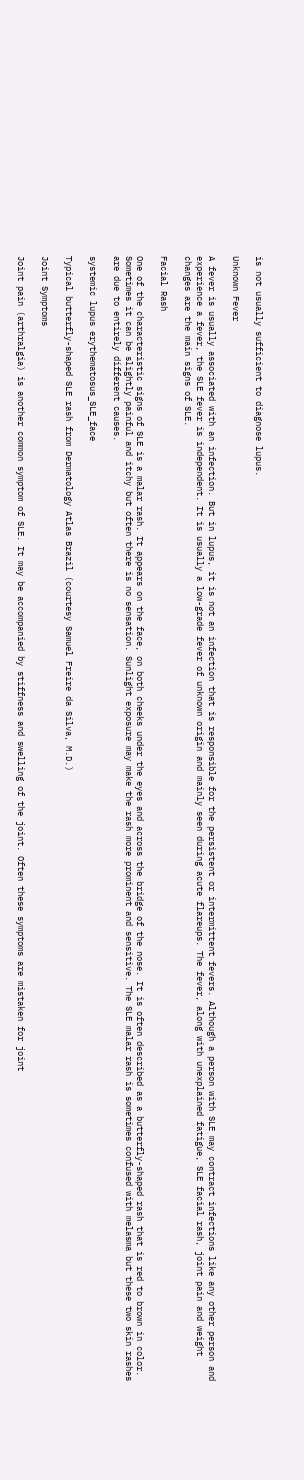is not usually sufficient to diagnose lupus.

Unknown Fever

A fever is usually associated with an infection. But in lupus, it is not an infection that is responsible for the persistent or intermittent fevers. Although a person with SLE may contract infections like any other person and experience a fever, the SLE fever is independent. It is usually a low-grade fever of unknown origin and mainly seen during acute flareups. The fever, along with unexplained fatigue, SLE facial rash, joint pain and weight changes are the main signs of SLE.

Facial Rash

One of the characteristic signs of SLE is a malar rash. It appears on the face, on both cheeks under the eyes and across the bridge of the nose. It is often described as a butterfly-shaped rash that is red to brown in color. Sometimes it can be slightly painful and itchy but often there is no sensation. Sunlight exposure may make the rash more prominent and sensitive. The SLE malar rash is sometimes confused with melasma but these two skin rashes are due to entirely different causes.

systemic lupus erythematosus_SLE_face

Typical butterfly-shaped SLE rash from Dermatology Atlas Brazil (courtesy Samuel Freire da Silva, M.D.)

Joint Symptoms

Joint pain (arthralgia) is another common symptom of SLE. It may be accompanied by stiffness and swelling of the joint. Often these symptoms are mistaken for joint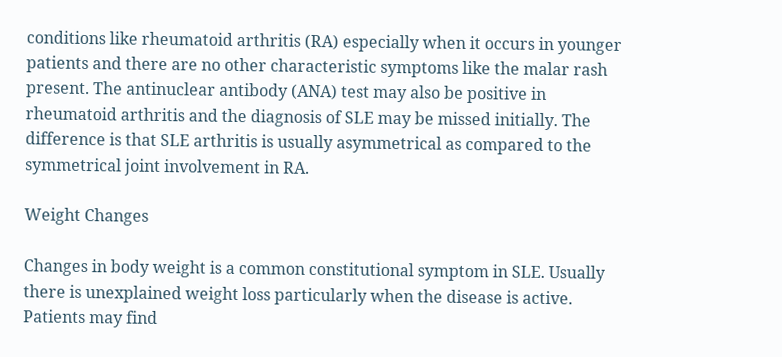conditions like rheumatoid arthritis (RA) especially when it occurs in younger patients and there are no other characteristic symptoms like the malar rash present. The antinuclear antibody (ANA) test may also be positive in rheumatoid arthritis and the diagnosis of SLE may be missed initially. The difference is that SLE arthritis is usually asymmetrical as compared to the symmetrical joint involvement in RA.

Weight Changes

Changes in body weight is a common constitutional symptom in SLE. Usually there is unexplained weight loss particularly when the disease is active. Patients may find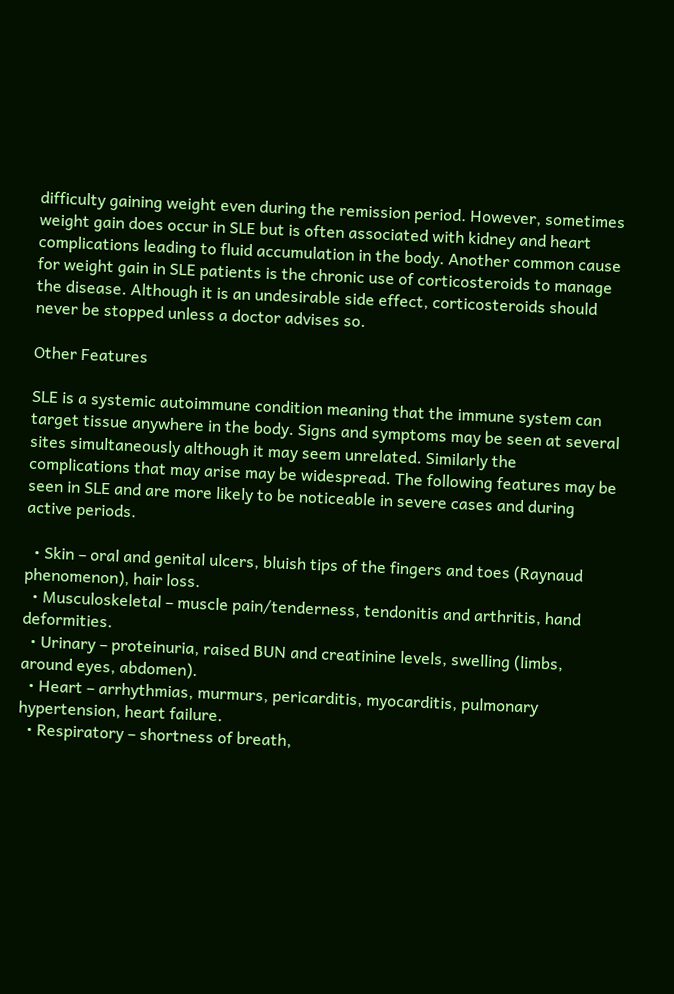difficulty gaining weight even during the remission period. However, sometimes weight gain does occur in SLE but is often associated with kidney and heart complications leading to fluid accumulation in the body. Another common cause for weight gain in SLE patients is the chronic use of corticosteroids to manage the disease. Although it is an undesirable side effect, corticosteroids should never be stopped unless a doctor advises so.

Other Features

SLE is a systemic autoimmune condition meaning that the immune system can target tissue anywhere in the body. Signs and symptoms may be seen at several sites simultaneously although it may seem unrelated. Similarly the complications that may arise may be widespread. The following features may be seen in SLE and are more likely to be noticeable in severe cases and during active periods.

  • Skin – oral and genital ulcers, bluish tips of the fingers and toes (Raynaud phenomenon), hair loss.
  • Musculoskeletal – muscle pain/tenderness, tendonitis and arthritis, hand deformities.
  • Urinary – proteinuria, raised BUN and creatinine levels, swelling (limbs, around eyes, abdomen).
  • Heart – arrhythmias, murmurs, pericarditis, myocarditis, pulmonary hypertension, heart failure.
  • Respiratory – shortness of breath,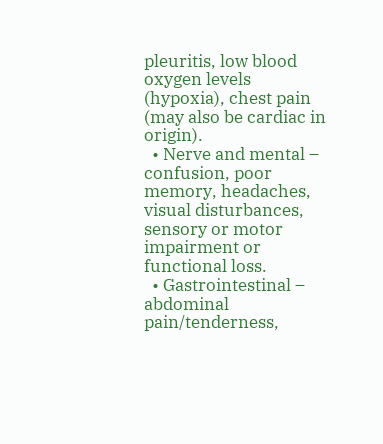pleuritis, low blood oxygen levels (hypoxia), chest pain (may also be cardiac in origin).
  • Nerve and mental – confusion, poor memory, headaches, visual disturbances, sensory or motor impairment or functional loss.
  • Gastrointestinal – abdominal pain/tenderness,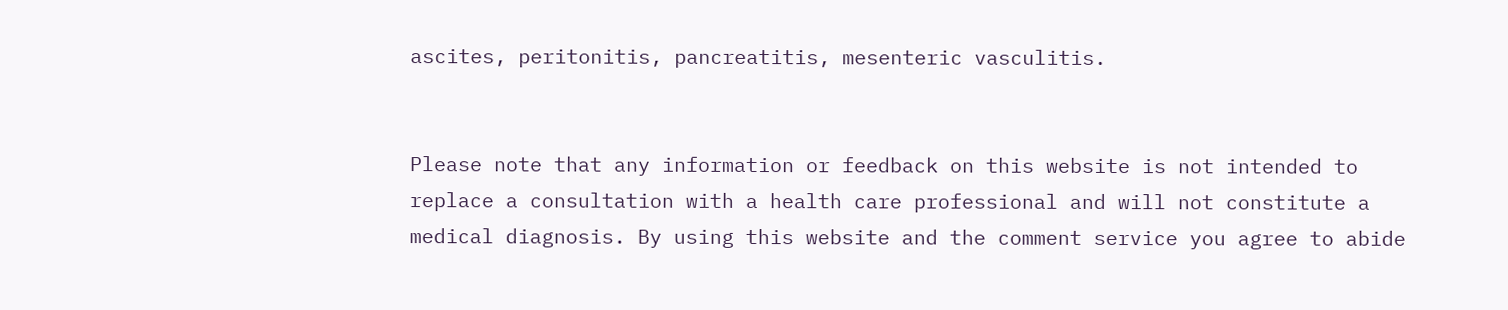ascites, peritonitis, pancreatitis, mesenteric vasculitis.


Please note that any information or feedback on this website is not intended to replace a consultation with a health care professional and will not constitute a medical diagnosis. By using this website and the comment service you agree to abide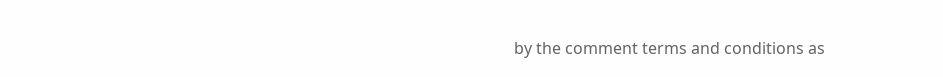by the comment terms and conditions as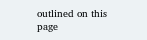outlined on this page